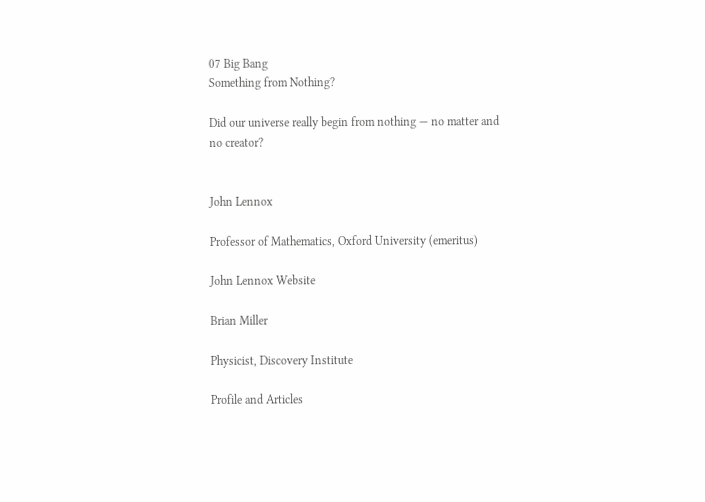07 Big Bang
Something from Nothing?

Did our universe really begin from nothing — no matter and no creator?


John Lennox

Professor of Mathematics, Oxford University (emeritus)

John Lennox Website

Brian Miller

Physicist, Discovery Institute

Profile and Articles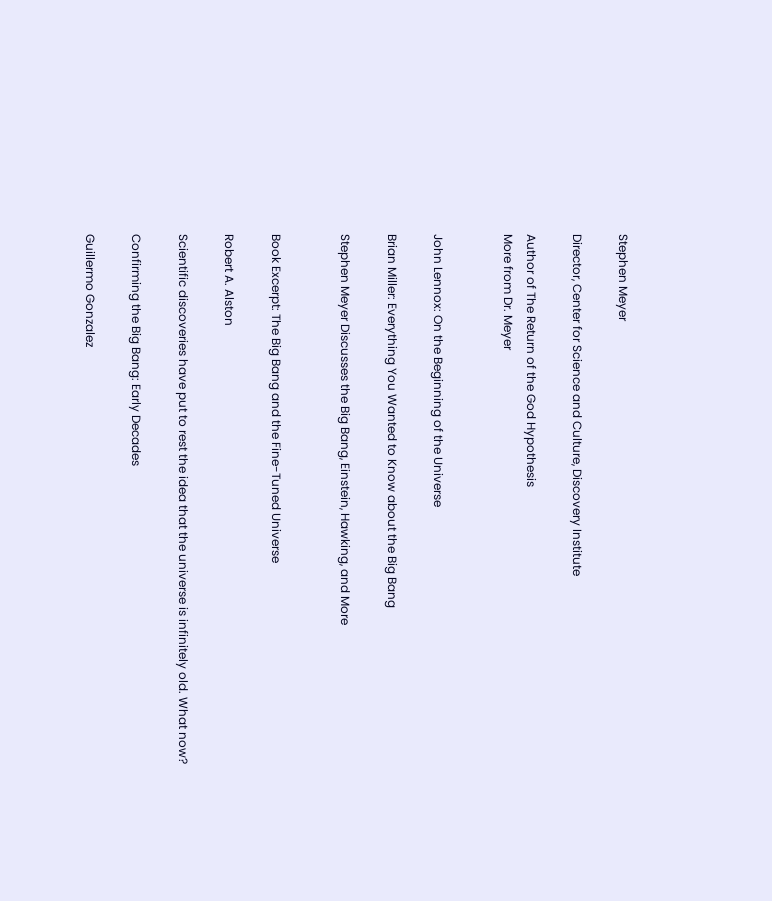Stephen Meyer

Director, Center for Science and Culture, Discovery Institute

Author of The Return of the God Hypothesis
More from Dr. Meyer


John Lennox: On the Beginning of the Universe

Brian Miller: Everything You Wanted to Know about the Big Bang

Stephen Meyer Discusses the Big Bang, Einstein, Hawking, and More


Book Excerpt: The Big Bang and the Fine-Tuned Universe

Robert A. Alston

Scientific discoveries have put to rest the idea that the universe is infinitely old. What now?

Confirming the Big Bang: Early Decades

Guillermo Gonzalez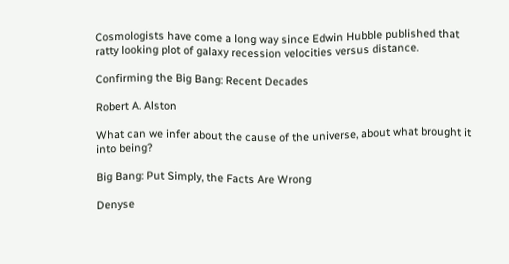Cosmologists have come a long way since Edwin Hubble published that ratty looking plot of galaxy recession velocities versus distance.

Confirming the Big Bang: Recent Decades

Robert A. Alston

What can we infer about the cause of the universe, about what brought it into being?

Big Bang: Put Simply, the Facts Are Wrong

Denyse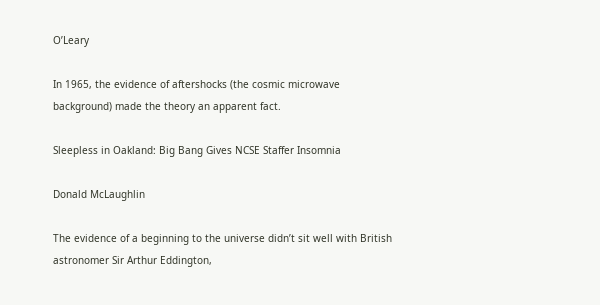O’Leary

In 1965, the evidence of aftershocks (the cosmic microwave background) made the theory an apparent fact.

Sleepless in Oakland: Big Bang Gives NCSE Staffer Insomnia

Donald McLaughlin

The evidence of a beginning to the universe didn’t sit well with British astronomer Sir Arthur Eddington,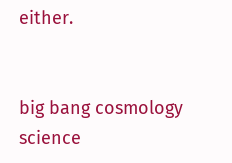either.


big bang cosmology science